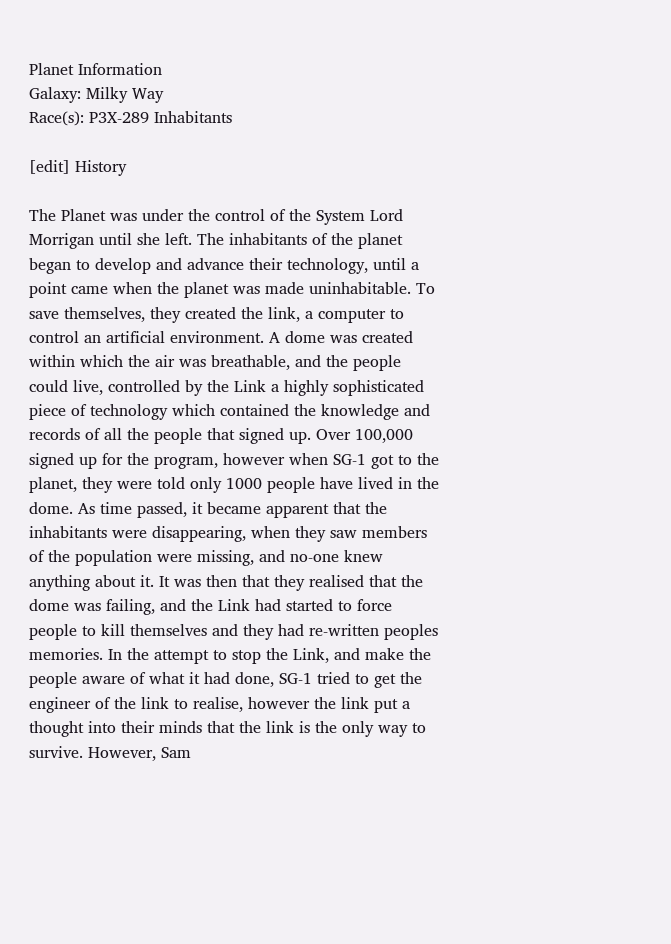Planet Information
Galaxy: Milky Way
Race(s): P3X-289 Inhabitants

[edit] History

The Planet was under the control of the System Lord Morrigan until she left. The inhabitants of the planet began to develop and advance their technology, until a point came when the planet was made uninhabitable. To save themselves, they created the link, a computer to control an artificial environment. A dome was created within which the air was breathable, and the people could live, controlled by the Link a highly sophisticated piece of technology which contained the knowledge and records of all the people that signed up. Over 100,000 signed up for the program, however when SG-1 got to the planet, they were told only 1000 people have lived in the dome. As time passed, it became apparent that the inhabitants were disappearing, when they saw members of the population were missing, and no-one knew anything about it. It was then that they realised that the dome was failing, and the Link had started to force people to kill themselves and they had re-written peoples memories. In the attempt to stop the Link, and make the people aware of what it had done, SG-1 tried to get the engineer of the link to realise, however the link put a thought into their minds that the link is the only way to survive. However, Sam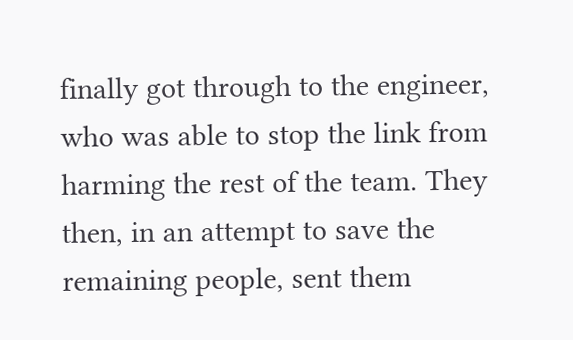finally got through to the engineer, who was able to stop the link from harming the rest of the team. They then, in an attempt to save the remaining people, sent them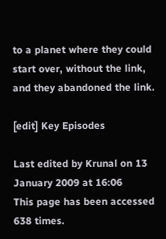to a planet where they could start over, without the link, and they abandoned the link.

[edit] Key Episodes

Last edited by Krunal on 13 January 2009 at 16:06
This page has been accessed 638 times.